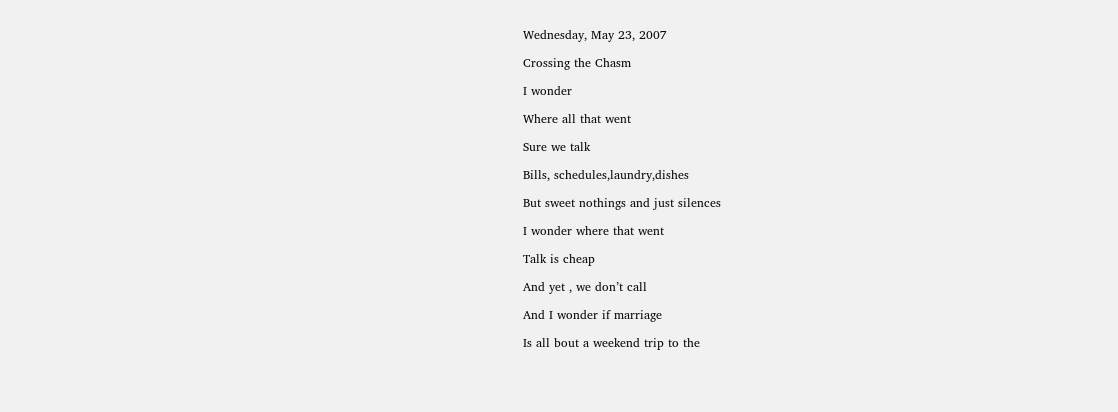Wednesday, May 23, 2007

Crossing the Chasm

I wonder

Where all that went

Sure we talk

Bills, schedules,laundry,dishes

But sweet nothings and just silences

I wonder where that went

Talk is cheap

And yet , we don’t call

And I wonder if marriage

Is all bout a weekend trip to the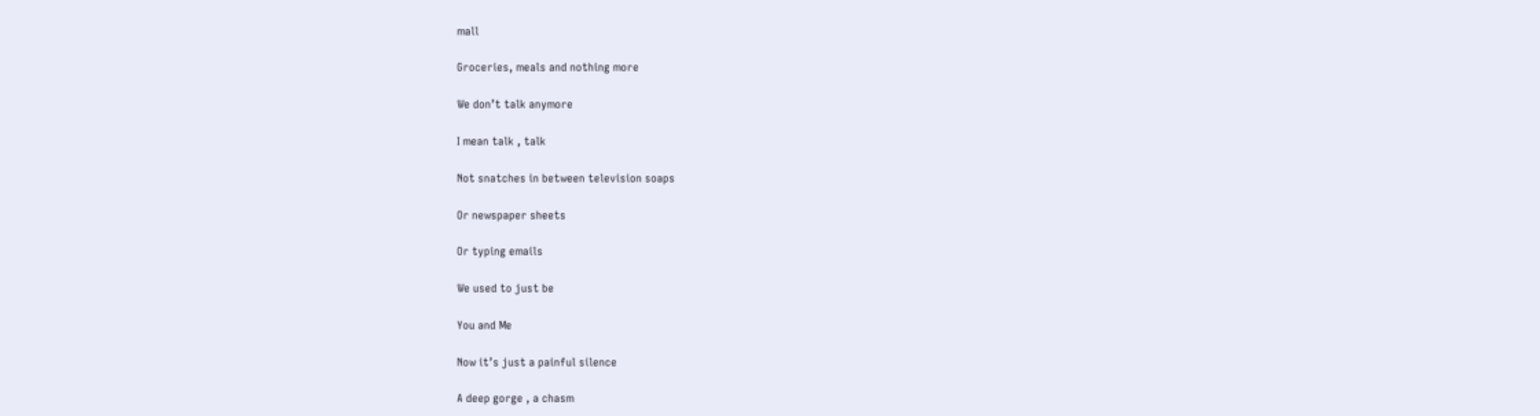mall

Groceries, meals and nothing more

We don’t talk anymore

I mean talk , talk

Not snatches in between television soaps

Or newspaper sheets

Or typing emails

We used to just be

You and Me

Now it’s just a painful silence

A deep gorge , a chasm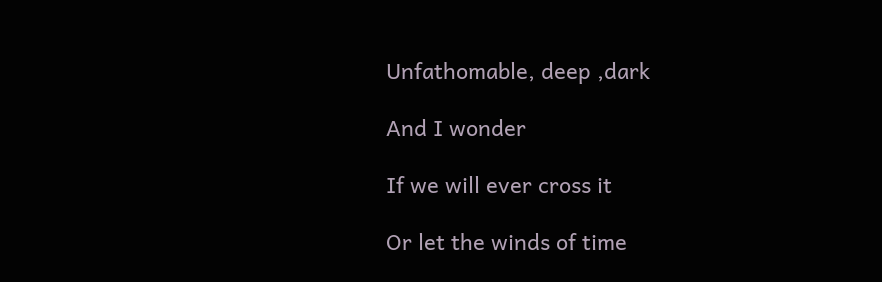Unfathomable, deep ,dark

And I wonder

If we will ever cross it

Or let the winds of time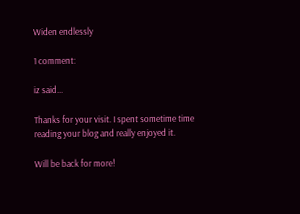Widen endlessly

1 comment:

iz said...

Thanks for your visit. I spent sometime time reading your blog and really enjoyed it.

Will be back for more!